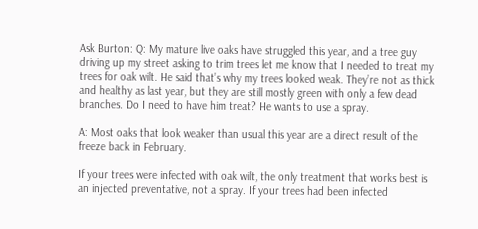Ask Burton: Q: My mature live oaks have struggled this year, and a tree guy driving up my street asking to trim trees let me know that I needed to treat my trees for oak wilt. He said that’s why my trees looked weak. They’re not as thick and healthy as last year, but they are still mostly green with only a few dead branches. Do I need to have him treat? He wants to use a spray.

A: Most oaks that look weaker than usual this year are a direct result of the freeze back in February.

If your trees were infected with oak wilt, the only treatment that works best is an injected preventative, not a spray. If your trees had been infected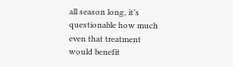all season long, it’s questionable how much even that treatment would benefit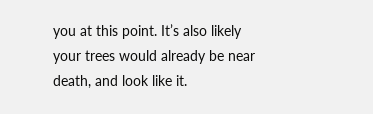you at this point. It’s also likely your trees would already be near death, and look like it.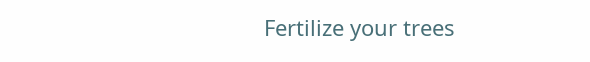Fertilize your trees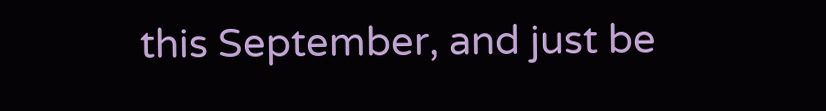this September, and just be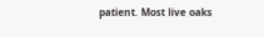patient. Most live oaks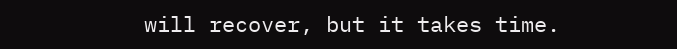will recover, but it takes time.